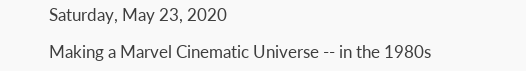Saturday, May 23, 2020

Making a Marvel Cinematic Universe -- in the 1980s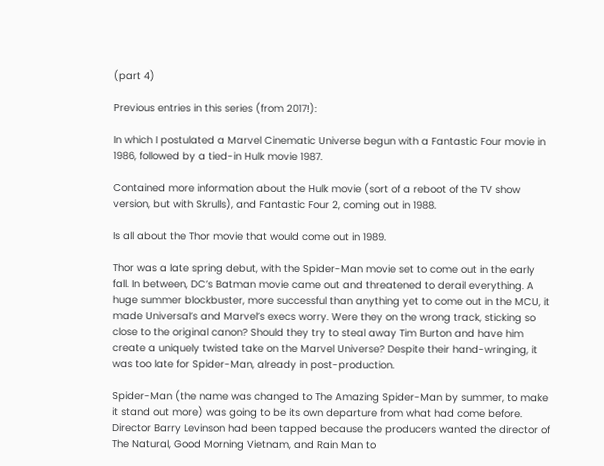(part 4)

Previous entries in this series (from 2017!):

In which I postulated a Marvel Cinematic Universe begun with a Fantastic Four movie in 1986, followed by a tied-in Hulk movie 1987.

Contained more information about the Hulk movie (sort of a reboot of the TV show version, but with Skrulls), and Fantastic Four 2, coming out in 1988.

Is all about the Thor movie that would come out in 1989.

Thor was a late spring debut, with the Spider-Man movie set to come out in the early fall. In between, DC’s Batman movie came out and threatened to derail everything. A huge summer blockbuster, more successful than anything yet to come out in the MCU, it made Universal’s and Marvel’s execs worry. Were they on the wrong track, sticking so close to the original canon? Should they try to steal away Tim Burton and have him create a uniquely twisted take on the Marvel Universe? Despite their hand-wringing, it was too late for Spider-Man, already in post-production.

Spider-Man (the name was changed to The Amazing Spider-Man by summer, to make it stand out more) was going to be its own departure from what had come before. Director Barry Levinson had been tapped because the producers wanted the director of The Natural, Good Morning Vietnam, and Rain Man to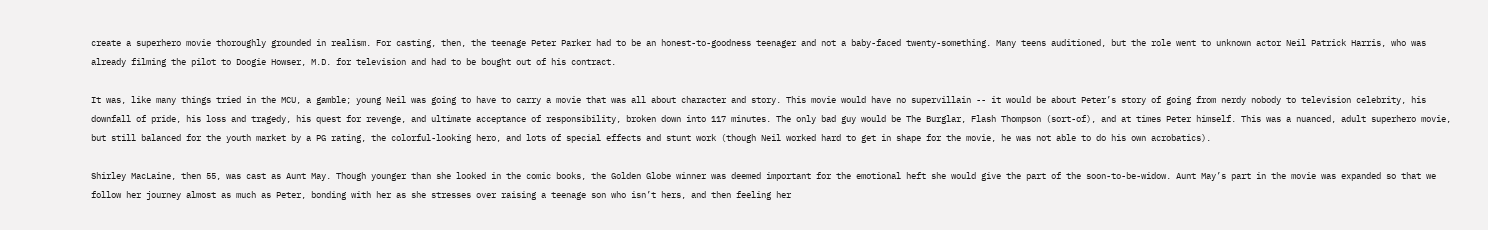create a superhero movie thoroughly grounded in realism. For casting, then, the teenage Peter Parker had to be an honest-to-goodness teenager and not a baby-faced twenty-something. Many teens auditioned, but the role went to unknown actor Neil Patrick Harris, who was already filming the pilot to Doogie Howser, M.D. for television and had to be bought out of his contract.

It was, like many things tried in the MCU, a gamble; young Neil was going to have to carry a movie that was all about character and story. This movie would have no supervillain -- it would be about Peter’s story of going from nerdy nobody to television celebrity, his downfall of pride, his loss and tragedy, his quest for revenge, and ultimate acceptance of responsibility, broken down into 117 minutes. The only bad guy would be The Burglar, Flash Thompson (sort-of), and at times Peter himself. This was a nuanced, adult superhero movie, but still balanced for the youth market by a PG rating, the colorful-looking hero, and lots of special effects and stunt work (though Neil worked hard to get in shape for the movie, he was not able to do his own acrobatics).

Shirley MacLaine, then 55, was cast as Aunt May. Though younger than she looked in the comic books, the Golden Globe winner was deemed important for the emotional heft she would give the part of the soon-to-be-widow. Aunt May’s part in the movie was expanded so that we follow her journey almost as much as Peter, bonding with her as she stresses over raising a teenage son who isn’t hers, and then feeling her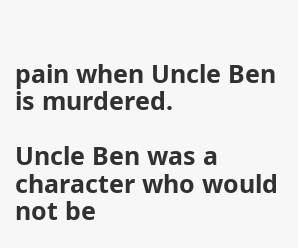pain when Uncle Ben is murdered.

Uncle Ben was a character who would not be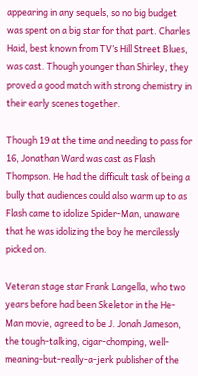appearing in any sequels, so no big budget was spent on a big star for that part. Charles Haid, best known from TV’s Hill Street Blues, was cast. Though younger than Shirley, they proved a good match with strong chemistry in their early scenes together.

Though 19 at the time and needing to pass for 16, Jonathan Ward was cast as Flash Thompson. He had the difficult task of being a bully that audiences could also warm up to as Flash came to idolize Spider-Man, unaware that he was idolizing the boy he mercilessly picked on.

Veteran stage star Frank Langella, who two years before had been Skeletor in the He-Man movie, agreed to be J. Jonah Jameson, the tough-talking, cigar-chomping, well-meaning-but-really-a-jerk publisher of the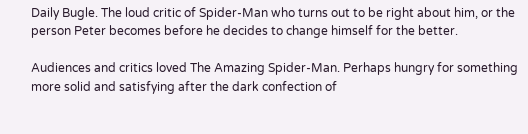Daily Bugle. The loud critic of Spider-Man who turns out to be right about him, or the person Peter becomes before he decides to change himself for the better.

Audiences and critics loved The Amazing Spider-Man. Perhaps hungry for something more solid and satisfying after the dark confection of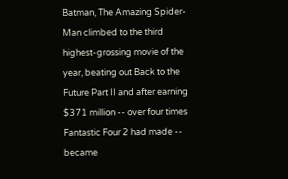Batman, The Amazing Spider-Man climbed to the third highest-grossing movie of the year, beating out Back to the Future Part II and after earning $371 million -- over four times Fantastic Four 2 had made -- became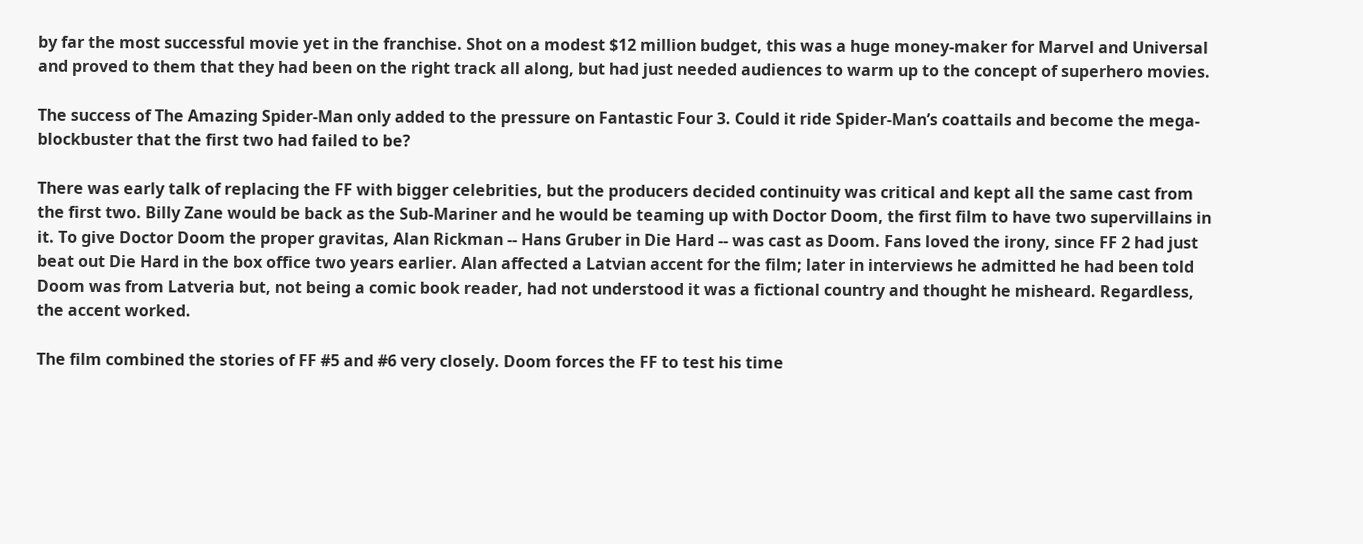by far the most successful movie yet in the franchise. Shot on a modest $12 million budget, this was a huge money-maker for Marvel and Universal and proved to them that they had been on the right track all along, but had just needed audiences to warm up to the concept of superhero movies.

The success of The Amazing Spider-Man only added to the pressure on Fantastic Four 3. Could it ride Spider-Man’s coattails and become the mega-blockbuster that the first two had failed to be?

There was early talk of replacing the FF with bigger celebrities, but the producers decided continuity was critical and kept all the same cast from the first two. Billy Zane would be back as the Sub-Mariner and he would be teaming up with Doctor Doom, the first film to have two supervillains in it. To give Doctor Doom the proper gravitas, Alan Rickman -- Hans Gruber in Die Hard -- was cast as Doom. Fans loved the irony, since FF 2 had just beat out Die Hard in the box office two years earlier. Alan affected a Latvian accent for the film; later in interviews he admitted he had been told Doom was from Latveria but, not being a comic book reader, had not understood it was a fictional country and thought he misheard. Regardless, the accent worked.

The film combined the stories of FF #5 and #6 very closely. Doom forces the FF to test his time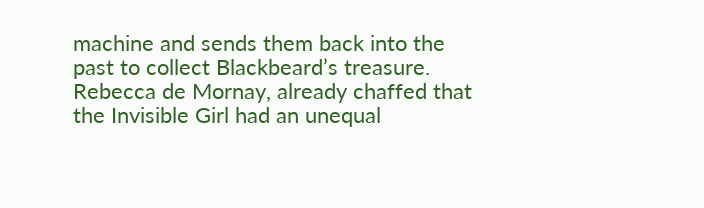machine and sends them back into the past to collect Blackbeard’s treasure. Rebecca de Mornay, already chaffed that the Invisible Girl had an unequal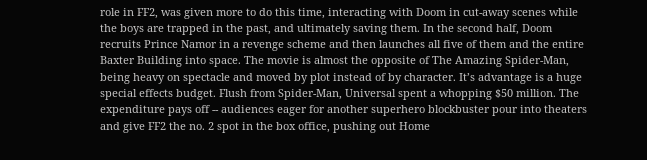role in FF2, was given more to do this time, interacting with Doom in cut-away scenes while the boys are trapped in the past, and ultimately saving them. In the second half, Doom recruits Prince Namor in a revenge scheme and then launches all five of them and the entire Baxter Building into space. The movie is almost the opposite of The Amazing Spider-Man, being heavy on spectacle and moved by plot instead of by character. It’s advantage is a huge special effects budget. Flush from Spider-Man, Universal spent a whopping $50 million. The expenditure pays off -- audiences eager for another superhero blockbuster pour into theaters and give FF2 the no. 2 spot in the box office, pushing out Home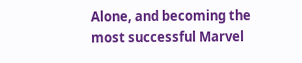Alone, and becoming the most successful Marvel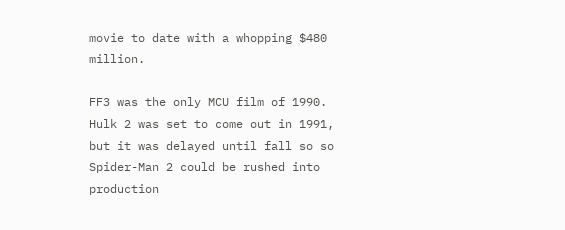movie to date with a whopping $480 million.

FF3 was the only MCU film of 1990. Hulk 2 was set to come out in 1991, but it was delayed until fall so so Spider-Man 2 could be rushed into production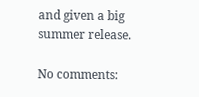and given a big summer release.

No comments: